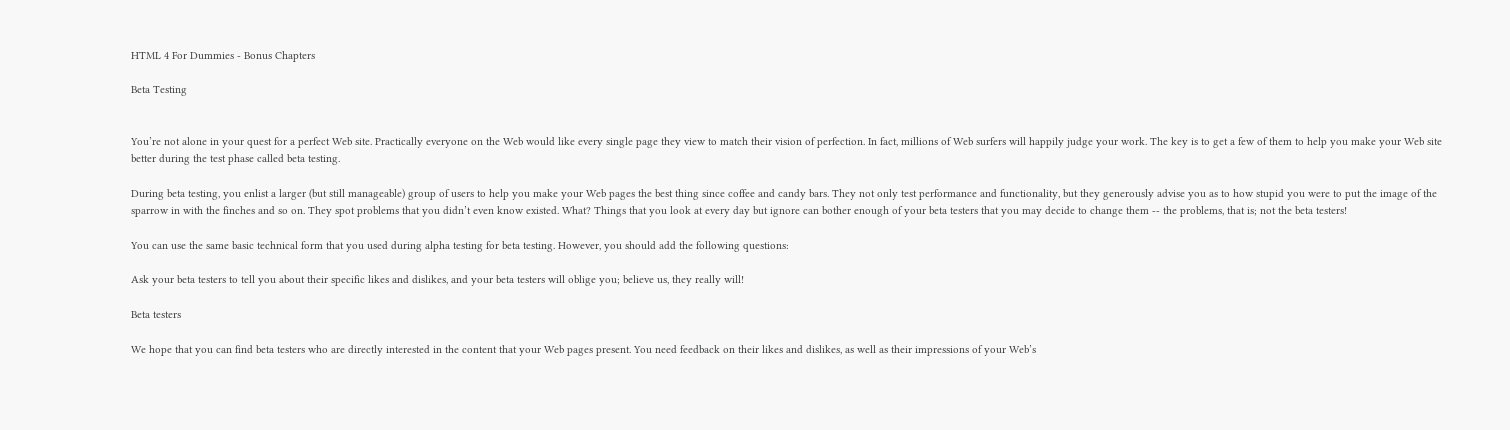HTML 4 For Dummies - Bonus Chapters

Beta Testing


You’re not alone in your quest for a perfect Web site. Practically everyone on the Web would like every single page they view to match their vision of perfection. In fact, millions of Web surfers will happily judge your work. The key is to get a few of them to help you make your Web site better during the test phase called beta testing.

During beta testing, you enlist a larger (but still manageable) group of users to help you make your Web pages the best thing since coffee and candy bars. They not only test performance and functionality, but they generously advise you as to how stupid you were to put the image of the sparrow in with the finches and so on. They spot problems that you didn’t even know existed. What? Things that you look at every day but ignore can bother enough of your beta testers that you may decide to change them -- the problems, that is; not the beta testers!

You can use the same basic technical form that you used during alpha testing for beta testing. However, you should add the following questions:

Ask your beta testers to tell you about their specific likes and dislikes, and your beta testers will oblige you; believe us, they really will!

Beta testers

We hope that you can find beta testers who are directly interested in the content that your Web pages present. You need feedback on their likes and dislikes, as well as their impressions of your Web’s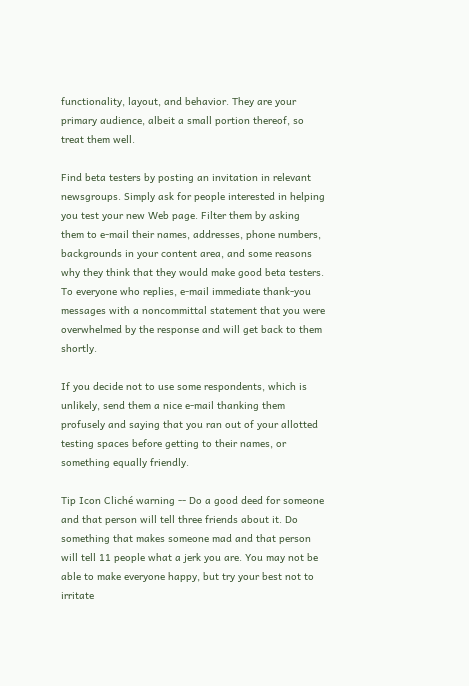functionality, layout, and behavior. They are your primary audience, albeit a small portion thereof, so treat them well.

Find beta testers by posting an invitation in relevant newsgroups. Simply ask for people interested in helping you test your new Web page. Filter them by asking them to e-mail their names, addresses, phone numbers, backgrounds in your content area, and some reasons why they think that they would make good beta testers. To everyone who replies, e-mail immediate thank-you messages with a noncommittal statement that you were overwhelmed by the response and will get back to them shortly.

If you decide not to use some respondents, which is unlikely, send them a nice e-mail thanking them profusely and saying that you ran out of your allotted testing spaces before getting to their names, or something equally friendly.

Tip Icon Cliché warning -- Do a good deed for someone and that person will tell three friends about it. Do something that makes someone mad and that person will tell 11 people what a jerk you are. You may not be able to make everyone happy, but try your best not to irritate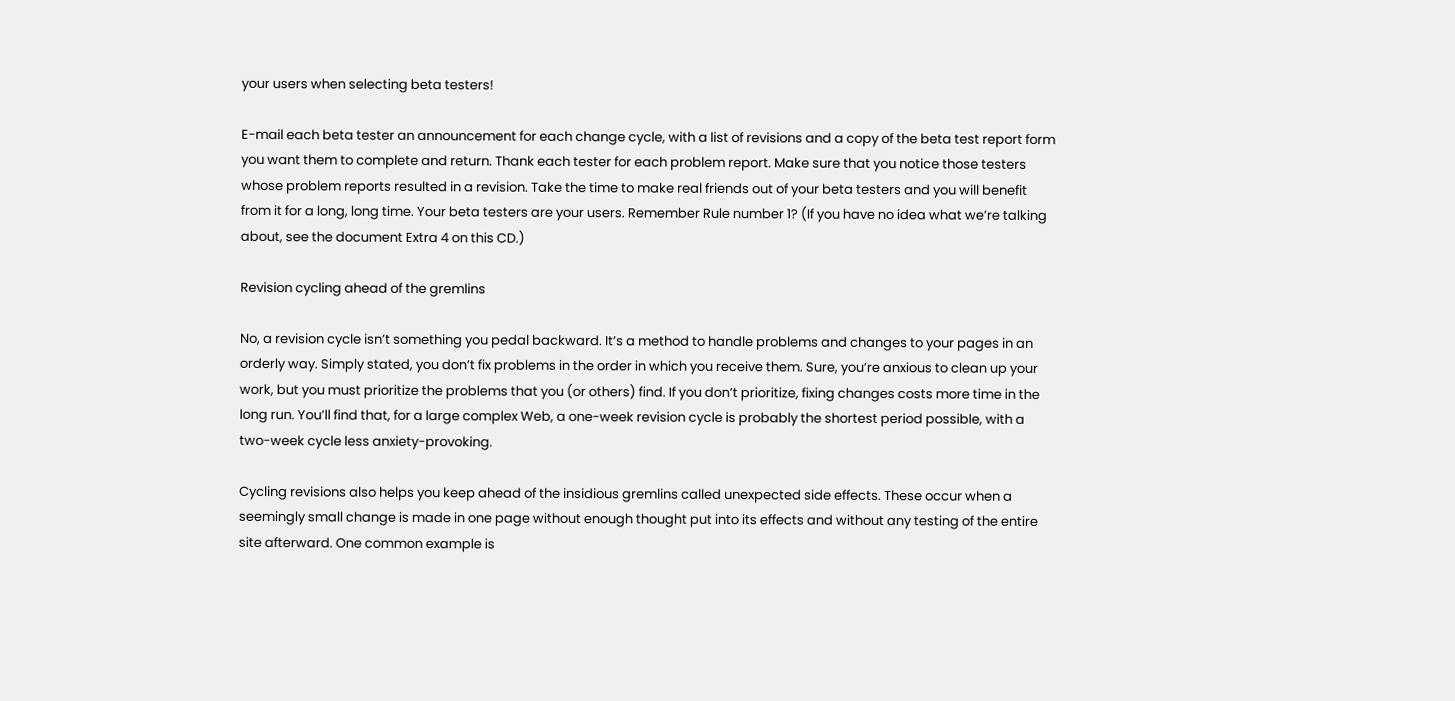your users when selecting beta testers!

E-mail each beta tester an announcement for each change cycle, with a list of revisions and a copy of the beta test report form you want them to complete and return. Thank each tester for each problem report. Make sure that you notice those testers whose problem reports resulted in a revision. Take the time to make real friends out of your beta testers and you will benefit from it for a long, long time. Your beta testers are your users. Remember Rule number 1? (If you have no idea what we’re talking about, see the document Extra 4 on this CD.)

Revision cycling ahead of the gremlins

No, a revision cycle isn’t something you pedal backward. It’s a method to handle problems and changes to your pages in an orderly way. Simply stated, you don’t fix problems in the order in which you receive them. Sure, you’re anxious to clean up your work, but you must prioritize the problems that you (or others) find. If you don’t prioritize, fixing changes costs more time in the long run. You’ll find that, for a large complex Web, a one-week revision cycle is probably the shortest period possible, with a two-week cycle less anxiety-provoking.

Cycling revisions also helps you keep ahead of the insidious gremlins called unexpected side effects. These occur when a seemingly small change is made in one page without enough thought put into its effects and without any testing of the entire site afterward. One common example is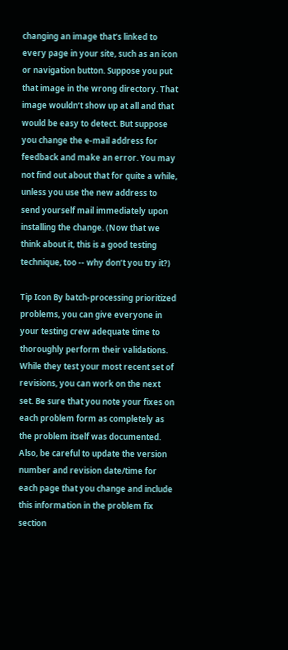changing an image that’s linked to every page in your site, such as an icon or navigation button. Suppose you put that image in the wrong directory. That image wouldn’t show up at all and that would be easy to detect. But suppose you change the e-mail address for feedback and make an error. You may not find out about that for quite a while, unless you use the new address to send yourself mail immediately upon installing the change. (Now that we think about it, this is a good testing technique, too -- why don’t you try it?)

Tip Icon By batch-processing prioritized problems, you can give everyone in your testing crew adequate time to thoroughly perform their validations. While they test your most recent set of revisions, you can work on the next set. Be sure that you note your fixes on each problem form as completely as the problem itself was documented. Also, be careful to update the version number and revision date/time for each page that you change and include this information in the problem fix section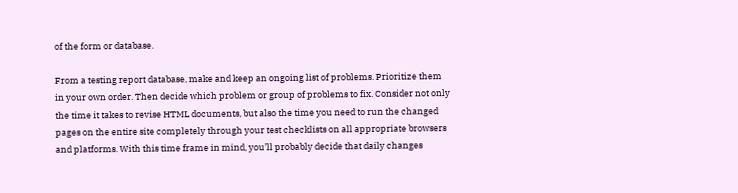of the form or database.

From a testing report database, make and keep an ongoing list of problems. Prioritize them in your own order. Then decide which problem or group of problems to fix. Consider not only the time it takes to revise HTML documents, but also the time you need to run the changed pages on the entire site completely through your test checklists on all appropriate browsers and platforms. With this time frame in mind, you’ll probably decide that daily changes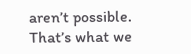aren’t possible. That’s what we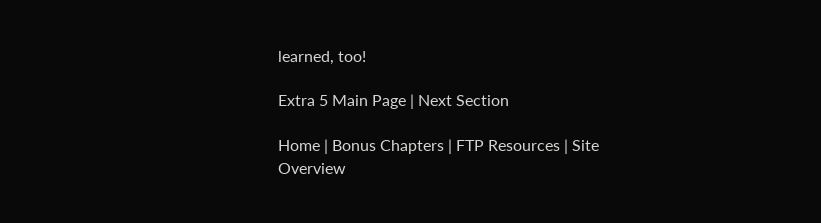learned, too!

Extra 5 Main Page | Next Section

Home | Bonus Chapters | FTP Resources | Site Overview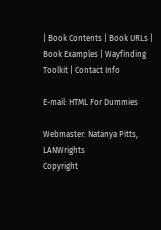| Book Contents | Book URLs | Book Examples | Wayfinding Toolkit | Contact Info

E-mail: HTML For Dummies

Webmaster: Natanya Pitts, LANWrights
Copyright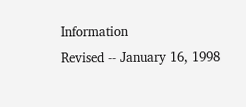Information
Revised -- January 16, 1998